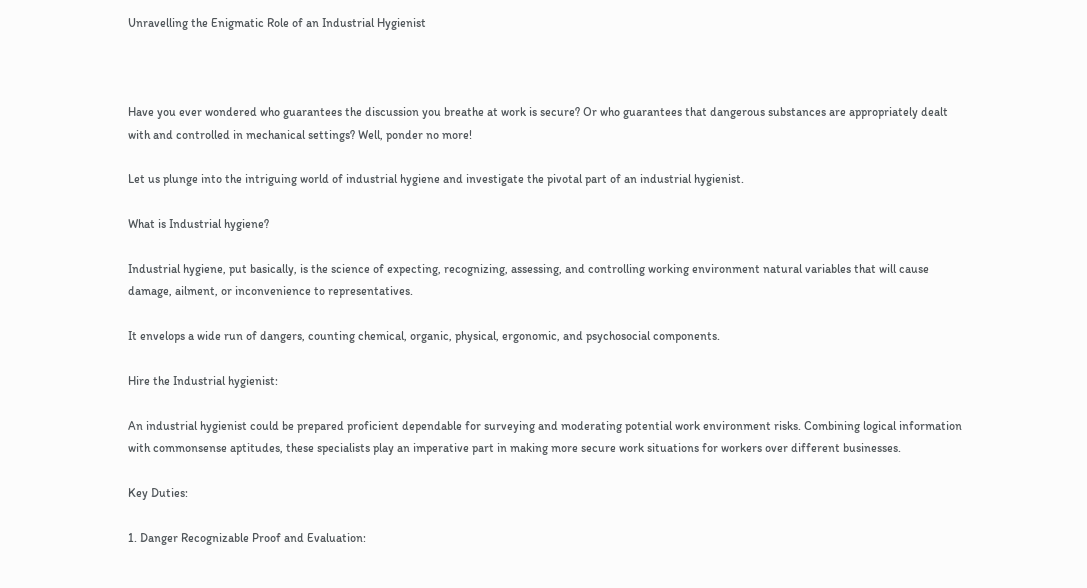Unravelling the Enigmatic Role of an Industrial Hygienist



Have you ever wondered who guarantees the discussion you breathe at work is secure? Or who guarantees that dangerous substances are appropriately dealt with and controlled in mechanical settings? Well, ponder no more!

Let us plunge into the intriguing world of industrial hygiene and investigate the pivotal part of an industrial hygienist.

What is Industrial hygiene?

Industrial hygiene, put basically, is the science of expecting, recognizing, assessing, and controlling working environment natural variables that will cause damage, ailment, or inconvenience to representatives.

It envelops a wide run of dangers, counting chemical, organic, physical, ergonomic, and psychosocial components.

Hire the Industrial hygienist:

An industrial hygienist could be prepared proficient dependable for surveying and moderating potential work environment risks. Combining logical information with commonsense aptitudes, these specialists play an imperative part in making more secure work situations for workers over different businesses.

Key Duties:

1. Danger Recognizable Proof and Evaluation: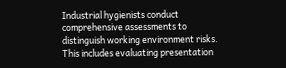Industrial hygienists conduct comprehensive assessments to distinguish working environment risks. This includes evaluating presentation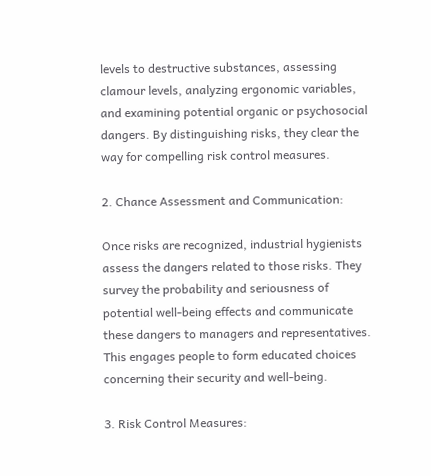levels to destructive substances, assessing clamour levels, analyzing ergonomic variables, and examining potential organic or psychosocial dangers. By distinguishing risks, they clear the way for compelling risk control measures.

2. Chance Assessment and Communication:

Once risks are recognized, industrial hygienists assess the dangers related to those risks. They survey the probability and seriousness of potential well-being effects and communicate these dangers to managers and representatives. This engages people to form educated choices concerning their security and well-being.

3. Risk Control Measures: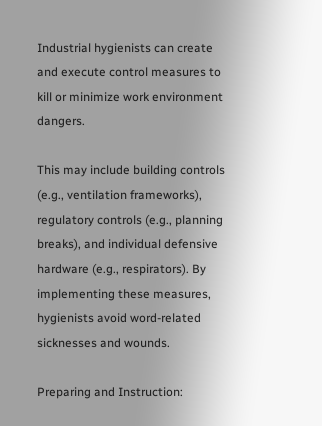Industrial hygienists can create and execute control measures to kill or minimize work environment dangers.

This may include building controls (e.g., ventilation frameworks), regulatory controls (e.g., planning breaks), and individual defensive hardware (e.g., respirators). By implementing these measures, hygienists avoid word-related sicknesses and wounds.

Preparing and Instruction: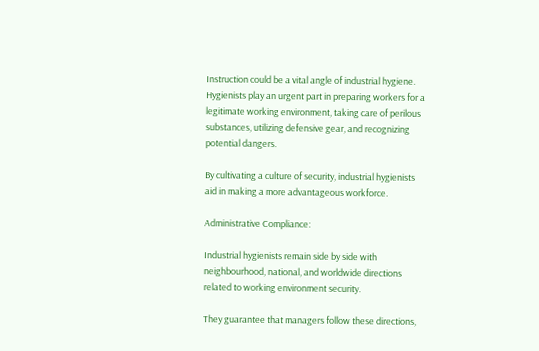Instruction could be a vital angle of industrial hygiene. Hygienists play an urgent part in preparing workers for a legitimate working environment, taking care of perilous substances, utilizing defensive gear, and recognizing potential dangers.

By cultivating a culture of security, industrial hygienists aid in making a more advantageous workforce.

Administrative Compliance:

Industrial hygienists remain side by side with neighbourhood, national, and worldwide directions related to working environment security.

They guarantee that managers follow these directions,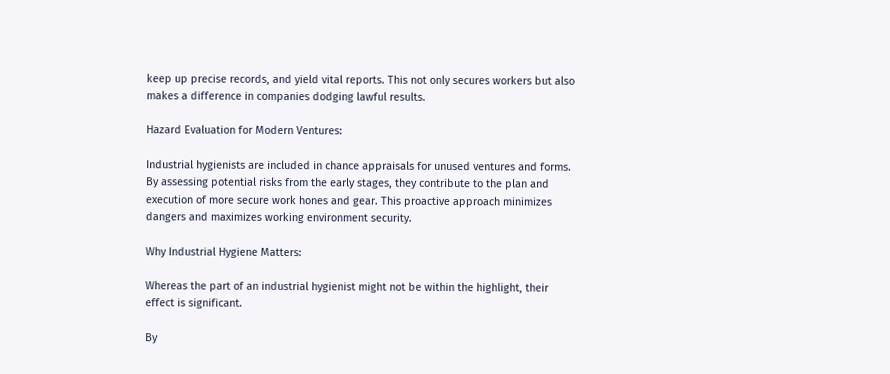keep up precise records, and yield vital reports. This not only secures workers but also makes a difference in companies dodging lawful results.

Hazard Evaluation for Modern Ventures:

Industrial hygienists are included in chance appraisals for unused ventures and forms. By assessing potential risks from the early stages, they contribute to the plan and execution of more secure work hones and gear. This proactive approach minimizes dangers and maximizes working environment security.

Why Industrial Hygiene Matters:

Whereas the part of an industrial hygienist might not be within the highlight, their effect is significant.

By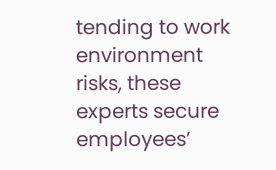tending to work environment risks, these experts secure employees’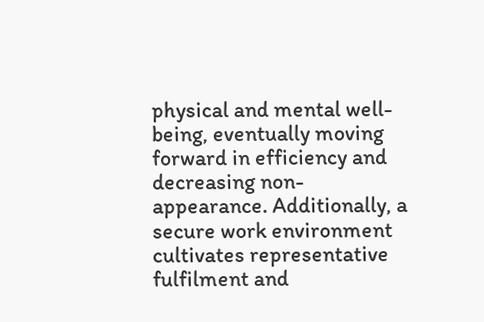physical and mental well-being, eventually moving forward in efficiency and decreasing non-appearance. Additionally, a secure work environment cultivates representative fulfilment and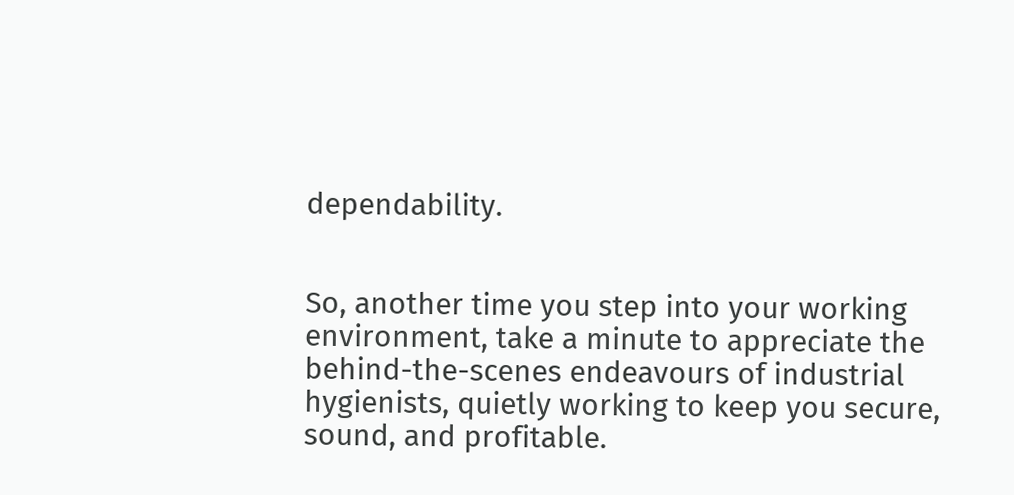dependability.


So, another time you step into your working environment, take a minute to appreciate the behind-the-scenes endeavours of industrial hygienists, quietly working to keep you secure, sound, and profitable.